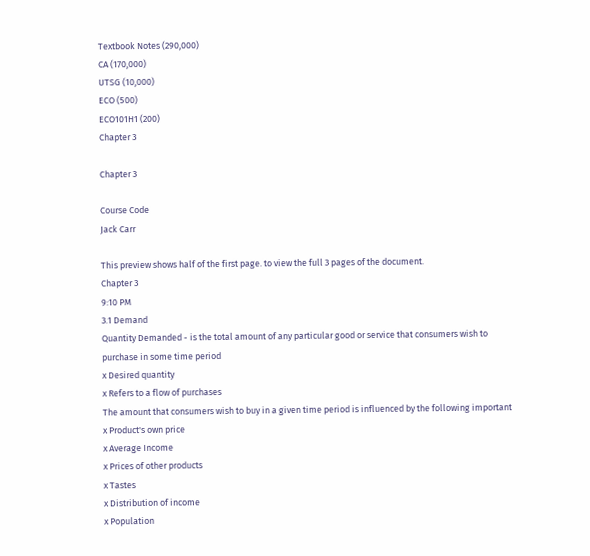Textbook Notes (290,000)
CA (170,000)
UTSG (10,000)
ECO (500)
ECO101H1 (200)
Chapter 3

Chapter 3

Course Code
Jack Carr

This preview shows half of the first page. to view the full 3 pages of the document.
Chapter 3
9:10 PM
3.1 Demand
Quantity Demanded - is the total amount of any particular good or service that consumers wish to
purchase in some time period
x Desired quantity
x Refers to a flow of purchases
The amount that consumers wish to buy in a given time period is influenced by the following important
x Product's own price
x Average Income
x Prices of other products
x Tastes
x Distribution of income
x Population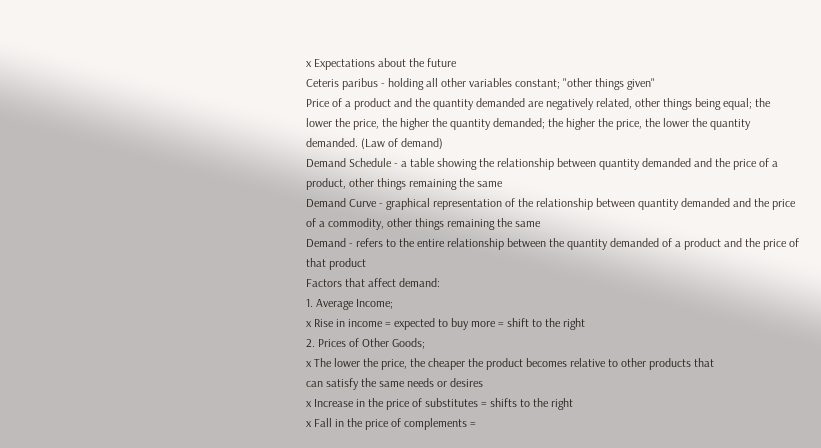x Expectations about the future
Ceteris paribus - holding all other variables constant; "other things given"
Price of a product and the quantity demanded are negatively related, other things being equal; the
lower the price, the higher the quantity demanded; the higher the price, the lower the quantity
demanded. (Law of demand)
Demand Schedule - a table showing the relationship between quantity demanded and the price of a
product, other things remaining the same
Demand Curve - graphical representation of the relationship between quantity demanded and the price
of a commodity, other things remaining the same
Demand - refers to the entire relationship between the quantity demanded of a product and the price of
that product
Factors that affect demand:
1. Average Income;
x Rise in income = expected to buy more = shift to the right
2. Prices of Other Goods;
x The lower the price, the cheaper the product becomes relative to other products that
can satisfy the same needs or desires
x Increase in the price of substitutes = shifts to the right
x Fall in the price of complements =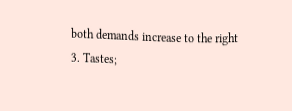both demands increase to the right
3. Tastes;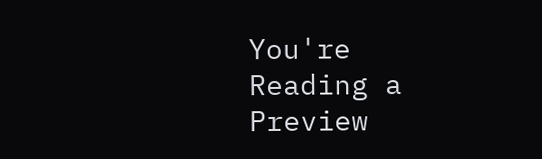You're Reading a Preview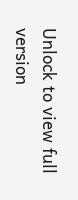Unlock to view full version